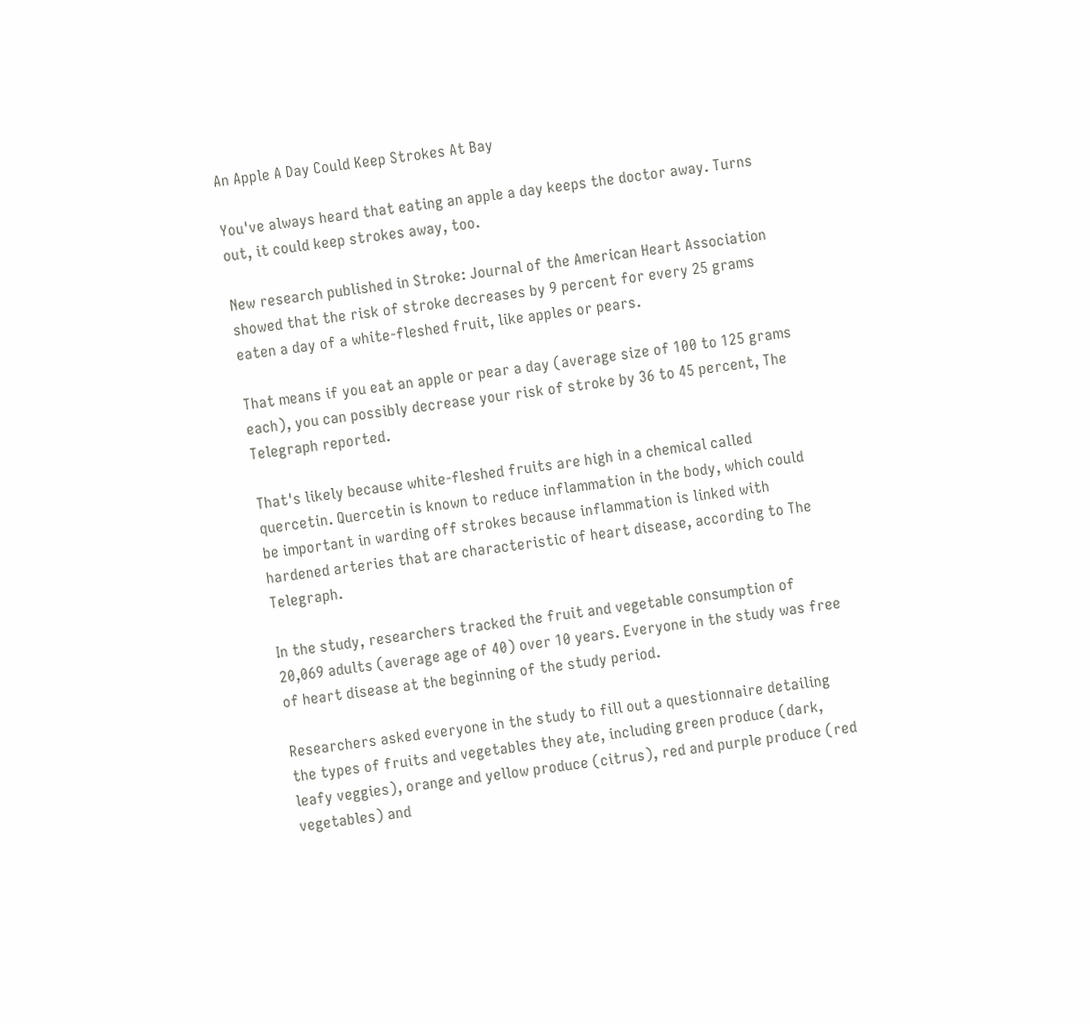An Apple A Day Could Keep Strokes At Bay

You've always heard that eating an apple a day keeps the doctor away. Turns out, it could keep strokes away, too.

New research published in Stroke: Journal of the American Heart Association showed that the risk of stroke decreases by 9 percent for every 25 grams eaten a day of a white-fleshed fruit, like apples or pears.

That means if you eat an apple or pear a day (average size of 100 to 125 grams each), you can possibly decrease your risk of stroke by 36 to 45 percent, The Telegraph reported.

That's likely because white-fleshed fruits are high in a chemical called quercetin. Quercetin is known to reduce inflammation in the body, which could be important in warding off strokes because inflammation is linked with hardened arteries that are characteristic of heart disease, according to The Telegraph.

In the study, researchers tracked the fruit and vegetable consumption of 20,069 adults (average age of 40) over 10 years. Everyone in the study was free of heart disease at the beginning of the study period.

Researchers asked everyone in the study to fill out a questionnaire detailing the types of fruits and vegetables they ate, including green produce (dark, leafy veggies), orange and yellow produce (citrus), red and purple produce (red vegetables) and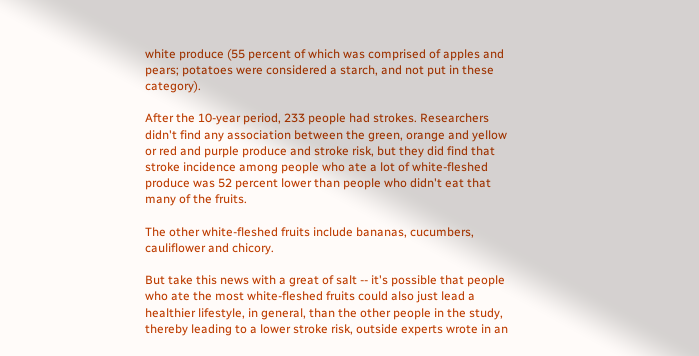white produce (55 percent of which was comprised of apples and pears; potatoes were considered a starch, and not put in these category).

After the 10-year period, 233 people had strokes. Researchers didn't find any association between the green, orange and yellow or red and purple produce and stroke risk, but they did find that stroke incidence among people who ate a lot of white-fleshed produce was 52 percent lower than people who didn't eat that many of the fruits.

The other white-fleshed fruits include bananas, cucumbers, cauliflower and chicory.

But take this news with a great of salt -- it's possible that people who ate the most white-fleshed fruits could also just lead a healthier lifestyle, in general, than the other people in the study, thereby leading to a lower stroke risk, outside experts wrote in an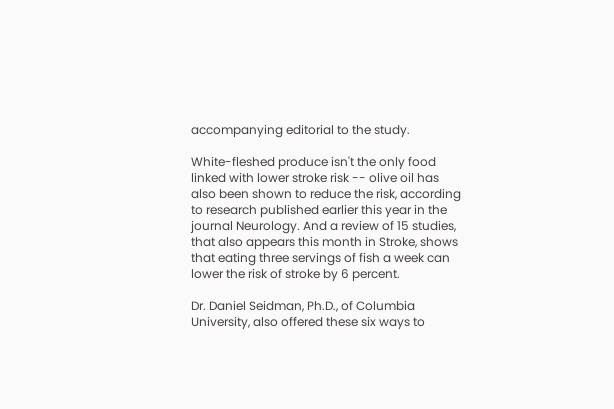accompanying editorial to the study.

White-fleshed produce isn't the only food linked with lower stroke risk -- olive oil has also been shown to reduce the risk, according to research published earlier this year in the journal Neurology. And a review of 15 studies, that also appears this month in Stroke, shows that eating three servings of fish a week can lower the risk of stroke by 6 percent.

Dr. Daniel Seidman, Ph.D., of Columbia University, also offered these six ways to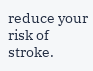reduce your risk of stroke.